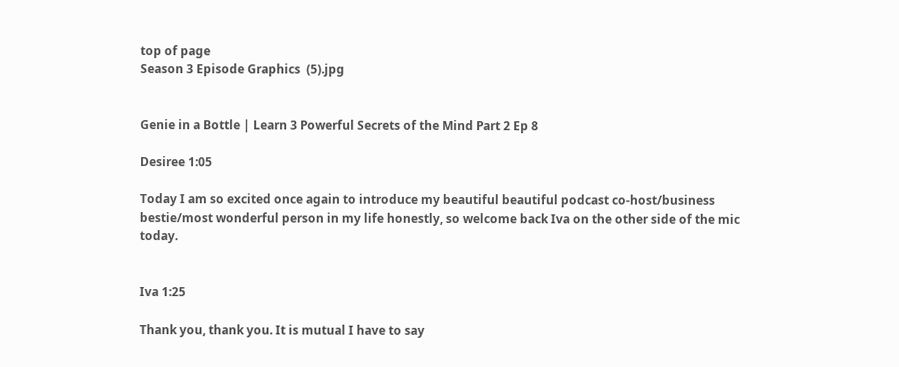top of page
Season 3 Episode Graphics  (5).jpg


Genie in a Bottle | Learn 3 Powerful Secrets of the Mind Part 2 Ep 8

Desiree 1:05

Today I am so excited once again to introduce my beautiful beautiful podcast co-host/business bestie/most wonderful person in my life honestly, so welcome back Iva on the other side of the mic today.


Iva 1:25

Thank you, thank you. It is mutual I have to say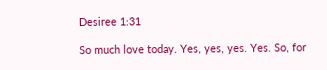Desiree 1:31

So much love today. Yes, yes, yes. Yes. So, for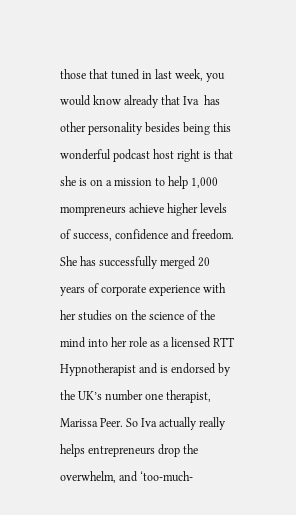those that tuned in last week, you would know already that Iva  has other personality besides being this wonderful podcast host right is that she is on a mission to help 1,000 mompreneurs achieve higher levels of success, confidence and freedom. She has successfully merged 20 years of corporate experience with her studies on the science of the mind into her role as a licensed RTT Hypnotherapist and is endorsed by the UK’s number one therapist, Marissa Peer. So Iva actually really helps entrepreneurs drop the overwhelm, and ‘too-much-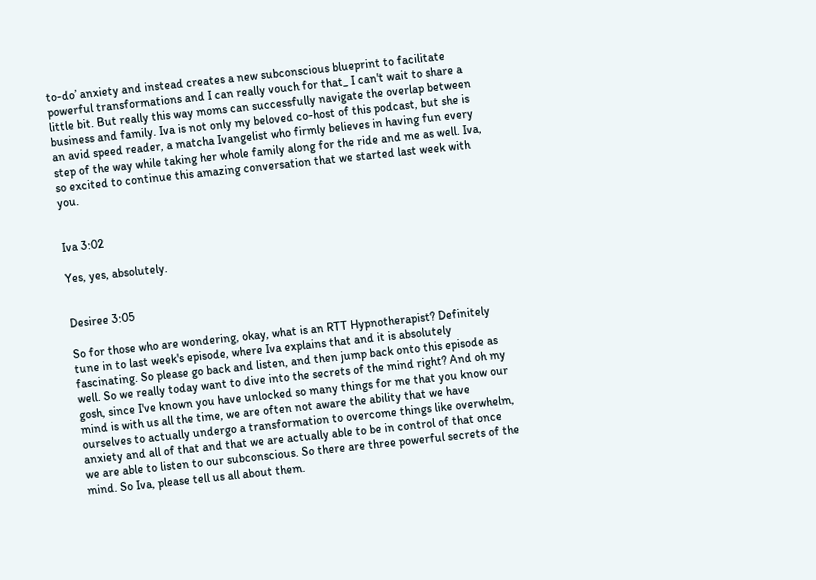to-do’ anxiety and instead creates a new subconscious blueprint to facilitate powerful transformations and I can really vouch for that_ I can't wait to share a little bit. But really this way moms can successfully navigate the overlap between business and family. Iva is not only my beloved co-host of this podcast, but she is an avid speed reader, a matcha Ivangelist who firmly believes in having fun every step of the way while taking her whole family along for the ride and me as well. Iva, so excited to continue this amazing conversation that we started last week with you.


Iva 3:02

Yes, yes, absolutely.


Desiree 3:05

So for those who are wondering, okay, what is an RTT Hypnotherapist? Definitely tune in to last week's episode, where Iva explains that and it is absolutely fascinating. So please go back and listen, and then jump back onto this episode as well. So we really today want to dive into the secrets of the mind right? And oh my gosh, since I've known you have unlocked so many things for me that you know our mind is with us all the time, we are often not aware the ability that we have ourselves to actually undergo a transformation to overcome things like overwhelm, anxiety and all of that and that we are actually able to be in control of that once we are able to listen to our subconscious. So there are three powerful secrets of the mind. So Iva, please tell us all about them.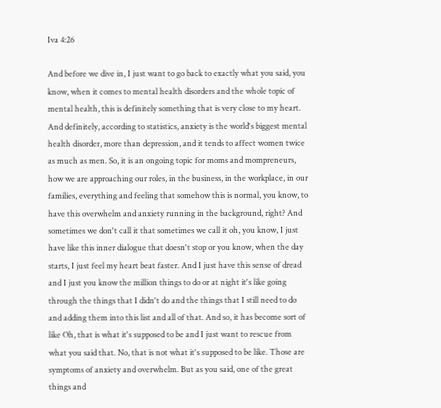Iva 4:26

And before we dive in, I just want to go back to exactly what you said, you know, when it comes to mental health disorders and the whole topic of mental health, this is definitely something that is very close to my heart. And definitely, according to statistics, anxiety is the world's biggest mental health disorder, more than depression, and it tends to affect women twice as much as men. So, it is an ongoing topic for moms and mompreneurs, how we are approaching our roles, in the business, in the workplace, in our families, everything and feeling that somehow this is normal, you know, to have this overwhelm and anxiety running in the background, right? And sometimes we don't call it that sometimes we call it oh, you know, I just have like this inner dialogue that doesn't stop or you know, when the day starts, I just feel my heart beat faster. And I just have this sense of dread and I just you know the million things to do or at night it's like going through the things that I didn't do and the things that I still need to do and adding them into this list and all of that. And so, it has become sort of like Oh, that is what it's supposed to be and I just want to rescue from what you said that. No, that is not what it's supposed to be like. Those are symptoms of anxiety and overwhelm. But as you said, one of the great things and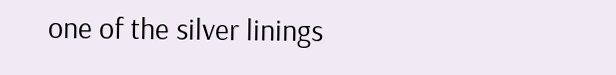one of the silver linings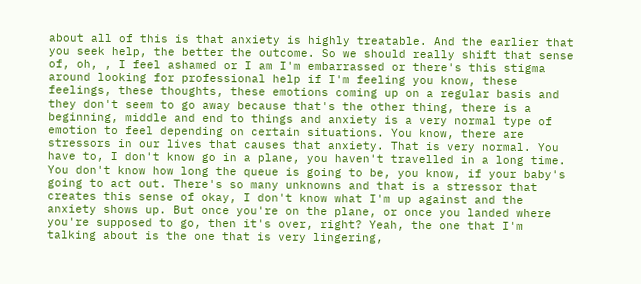about all of this is that anxiety is highly treatable. And the earlier that you seek help, the better the outcome. So we should really shift that sense of, oh, , I feel ashamed or I am I'm embarrassed or there's this stigma around looking for professional help if I'm feeling you know, these feelings, these thoughts, these emotions coming up on a regular basis and they don't seem to go away because that's the other thing, there is a beginning, middle and end to things and anxiety is a very normal type of emotion to feel depending on certain situations. You know, there are stressors in our lives that causes that anxiety. That is very normal. You have to, I don't know go in a plane, you haven't travelled in a long time. You don't know how long the queue is going to be, you know, if your baby's going to act out. There's so many unknowns and that is a stressor that creates this sense of okay, I don't know what I'm up against and the anxiety shows up. But once you're on the plane, or once you landed where you're supposed to go, then it's over, right? Yeah, the one that I'm talking about is the one that is very lingering,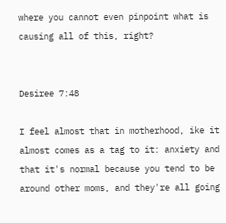where you cannot even pinpoint what is causing all of this, right?


Desiree 7:48

I feel almost that in motherhood, ike it almost comes as a tag to it: anxiety and that it's normal because you tend to be around other moms, and they're all going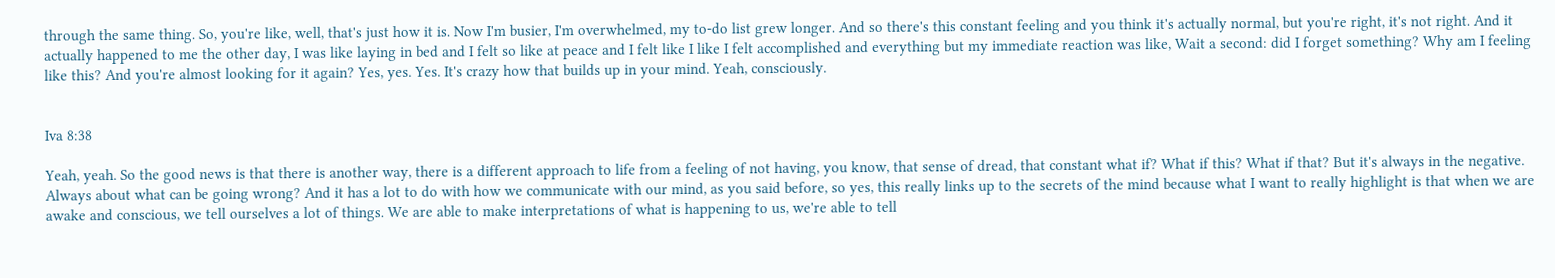through the same thing. So, you're like, well, that's just how it is. Now I'm busier, I'm overwhelmed, my to-do list grew longer. And so there's this constant feeling and you think it's actually normal, but you're right, it's not right. And it actually happened to me the other day, I was like laying in bed and I felt so like at peace and I felt like I like I felt accomplished and everything but my immediate reaction was like, Wait a second: did I forget something? Why am I feeling like this? And you're almost looking for it again? Yes, yes. Yes. It's crazy how that builds up in your mind. Yeah, consciously.


Iva 8:38

Yeah, yeah. So the good news is that there is another way, there is a different approach to life from a feeling of not having, you know, that sense of dread, that constant what if? What if this? What if that? But it's always in the negative. Always about what can be going wrong? And it has a lot to do with how we communicate with our mind, as you said before, so yes, this really links up to the secrets of the mind because what I want to really highlight is that when we are awake and conscious, we tell ourselves a lot of things. We are able to make interpretations of what is happening to us, we're able to tell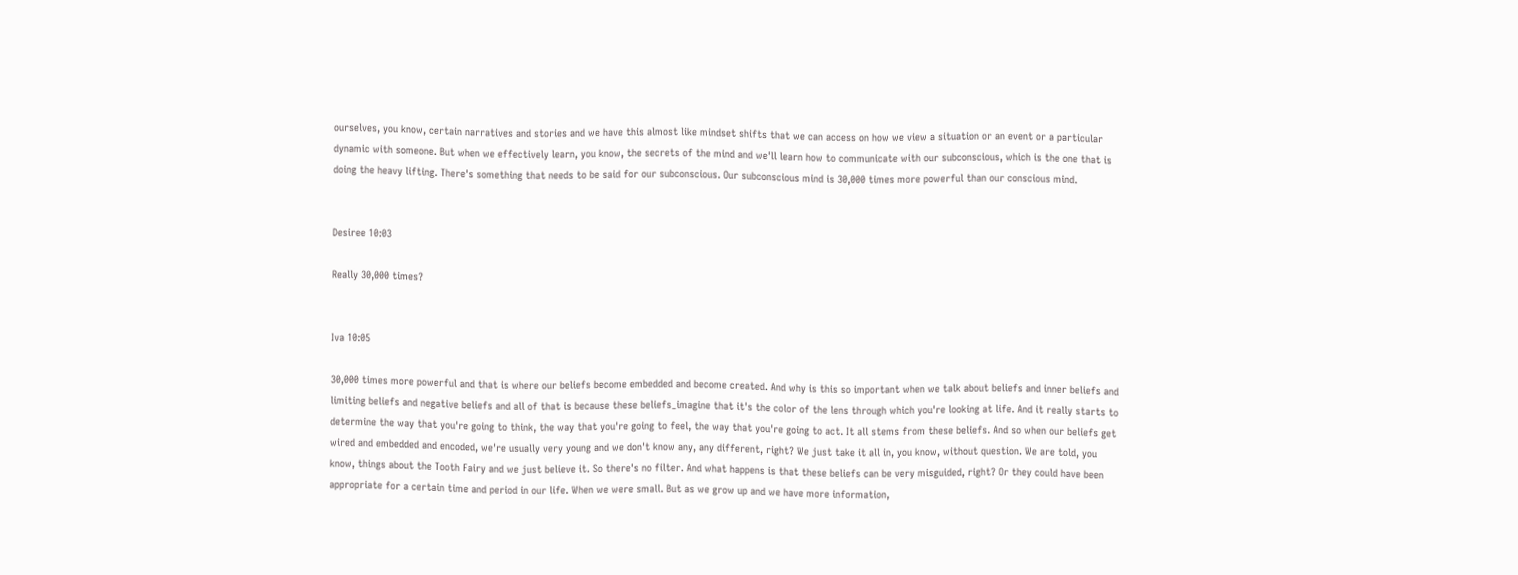ourselves, you know, certain narratives and stories and we have this almost like mindset shifts that we can access on how we view a situation or an event or a particular dynamic with someone. But when we effectively learn, you know, the secrets of the mind and we'll learn how to communicate with our subconscious, which is the one that is doing the heavy lifting. There's something that needs to be said for our subconscious. Our subconscious mind is 30,000 times more powerful than our conscious mind.


Desiree 10:03

Really 30,000 times?


Iva 10:05

30,000 times more powerful and that is where our beliefs become embedded and become created. And why is this so important when we talk about beliefs and inner beliefs and limiting beliefs and negative beliefs and all of that is because these beliefs_imagine that it's the color of the lens through which you're looking at life. And it really starts to determine the way that you're going to think, the way that you're going to feel, the way that you're going to act. It all stems from these beliefs. And so when our beliefs get wired and embedded and encoded, we're usually very young and we don't know any, any different, right? We just take it all in, you know, without question. We are told, you know, things about the Tooth Fairy and we just believe it. So there's no filter. And what happens is that these beliefs can be very misguided, right? Or they could have been appropriate for a certain time and period in our life. When we were small. But as we grow up and we have more information,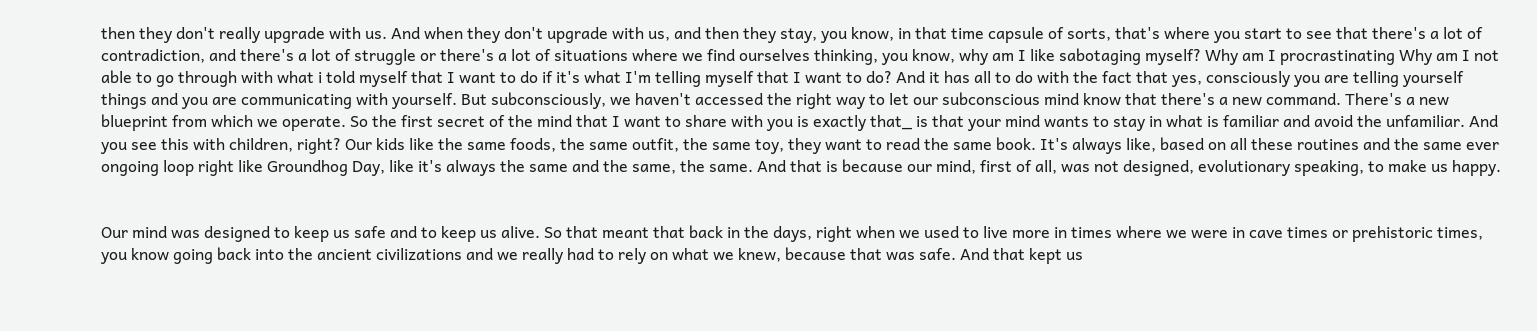then they don't really upgrade with us. And when they don't upgrade with us, and then they stay, you know, in that time capsule of sorts, that's where you start to see that there's a lot of contradiction, and there's a lot of struggle or there's a lot of situations where we find ourselves thinking, you know, why am I like sabotaging myself? Why am I procrastinating Why am I not able to go through with what i told myself that I want to do if it's what I'm telling myself that I want to do? And it has all to do with the fact that yes, consciously you are telling yourself things and you are communicating with yourself. But subconsciously, we haven't accessed the right way to let our subconscious mind know that there's a new command. There's a new blueprint from which we operate. So the first secret of the mind that I want to share with you is exactly that_ is that your mind wants to stay in what is familiar and avoid the unfamiliar. And you see this with children, right? Our kids like the same foods, the same outfit, the same toy, they want to read the same book. It's always like, based on all these routines and the same ever ongoing loop right like Groundhog Day, like it's always the same and the same, the same. And that is because our mind, first of all, was not designed, evolutionary speaking, to make us happy.


Our mind was designed to keep us safe and to keep us alive. So that meant that back in the days, right when we used to live more in times where we were in cave times or prehistoric times, you know going back into the ancient civilizations and we really had to rely on what we knew, because that was safe. And that kept us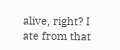alive, right? I ate from that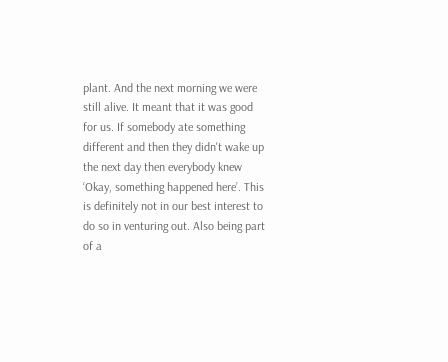plant. And the next morning we were still alive. It meant that it was good for us. If somebody ate something different and then they didn't wake up the next day then everybody knew ‘Okay, something happened here’. This is definitely not in our best interest to do so in venturing out. Also being part of a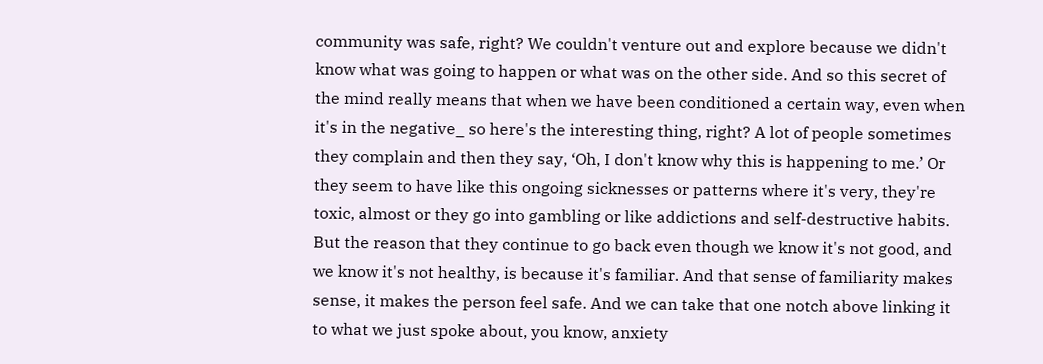community was safe, right? We couldn't venture out and explore because we didn't know what was going to happen or what was on the other side. And so this secret of the mind really means that when we have been conditioned a certain way, even when it's in the negative_ so here's the interesting thing, right? A lot of people sometimes they complain and then they say, ‘Oh, I don't know why this is happening to me.’ Or they seem to have like this ongoing sicknesses or patterns where it's very, they're toxic, almost or they go into gambling or like addictions and self-destructive habits. But the reason that they continue to go back even though we know it's not good, and we know it's not healthy, is because it's familiar. And that sense of familiarity makes sense, it makes the person feel safe. And we can take that one notch above linking it to what we just spoke about, you know, anxiety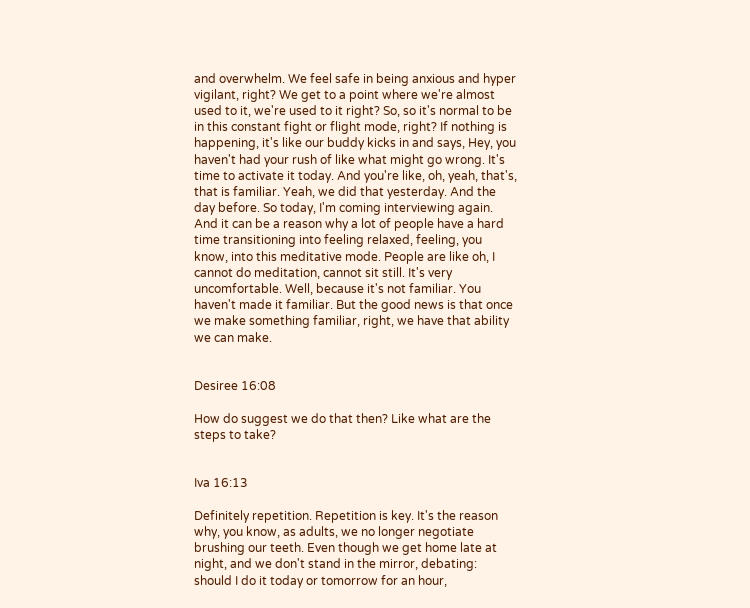and overwhelm. We feel safe in being anxious and hyper vigilant, right? We get to a point where we're almost used to it, we're used to it right? So, so it's normal to be in this constant fight or flight mode, right? If nothing is happening, it's like our buddy kicks in and says, Hey, you haven't had your rush of like what might go wrong. It's time to activate it today. And you're like, oh, yeah, that's, that is familiar. Yeah, we did that yesterday. And the day before. So today, I'm coming interviewing again. And it can be a reason why a lot of people have a hard time transitioning into feeling relaxed, feeling, you know, into this meditative mode. People are like oh, I cannot do meditation, cannot sit still. It's very uncomfortable. Well, because it's not familiar. You haven't made it familiar. But the good news is that once we make something familiar, right, we have that ability we can make.


Desiree 16:08

How do suggest we do that then? Like what are the steps to take?


Iva 16:13

Definitely repetition. Repetition is key. It's the reason why, you know, as adults, we no longer negotiate brushing our teeth. Even though we get home late at night, and we don't stand in the mirror, debating: should I do it today or tomorrow for an hour,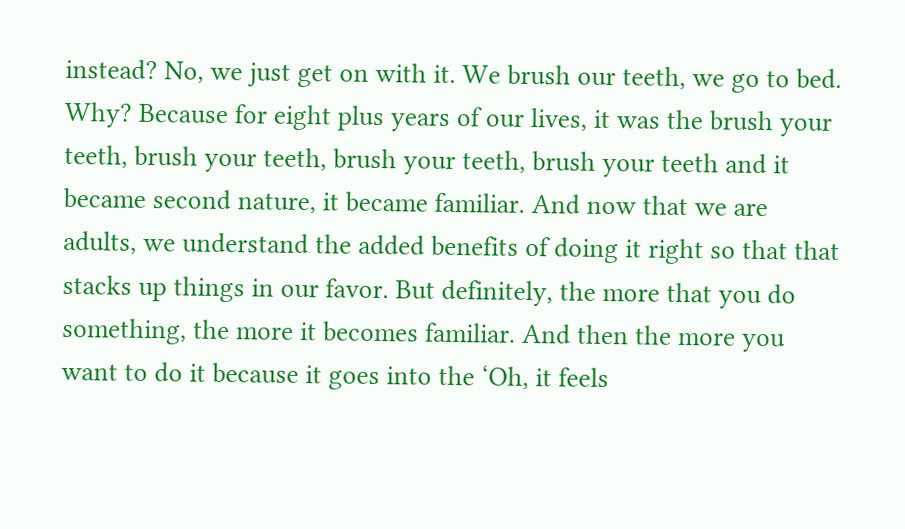instead? No, we just get on with it. We brush our teeth, we go to bed. Why? Because for eight plus years of our lives, it was the brush your teeth, brush your teeth, brush your teeth, brush your teeth and it became second nature, it became familiar. And now that we are adults, we understand the added benefits of doing it right so that that stacks up things in our favor. But definitely, the more that you do something, the more it becomes familiar. And then the more you want to do it because it goes into the ‘Oh, it feels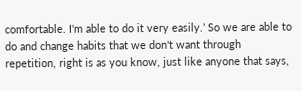comfortable. I'm able to do it very easily.’ So we are able to do and change habits that we don't want through repetition, right is as you know, just like anyone that says,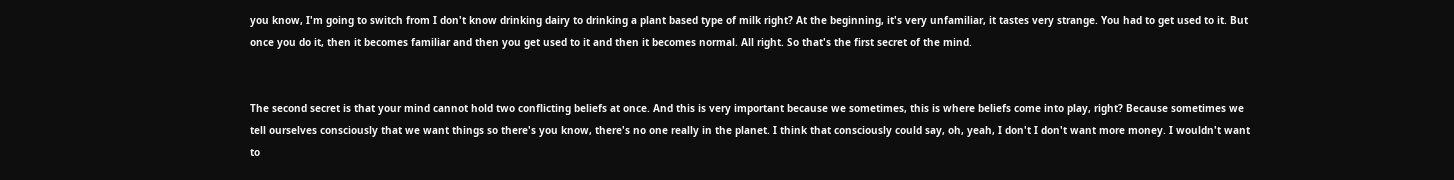you know, I'm going to switch from I don't know drinking dairy to drinking a plant based type of milk right? At the beginning, it's very unfamiliar, it tastes very strange. You had to get used to it. But once you do it, then it becomes familiar and then you get used to it and then it becomes normal. All right. So that's the first secret of the mind.


The second secret is that your mind cannot hold two conflicting beliefs at once. And this is very important because we sometimes, this is where beliefs come into play, right? Because sometimes we tell ourselves consciously that we want things so there's you know, there's no one really in the planet. I think that consciously could say, oh, yeah, I don't I don't want more money. I wouldn't want to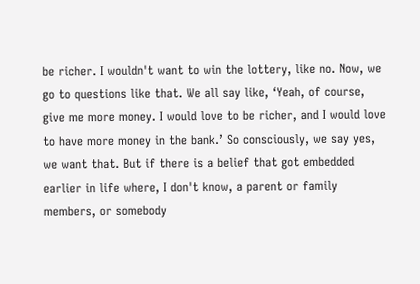be richer. I wouldn't want to win the lottery, like no. Now, we go to questions like that. We all say like, ‘Yeah, of course, give me more money. I would love to be richer, and I would love to have more money in the bank.’ So consciously, we say yes, we want that. But if there is a belief that got embedded earlier in life where, I don't know, a parent or family members, or somebody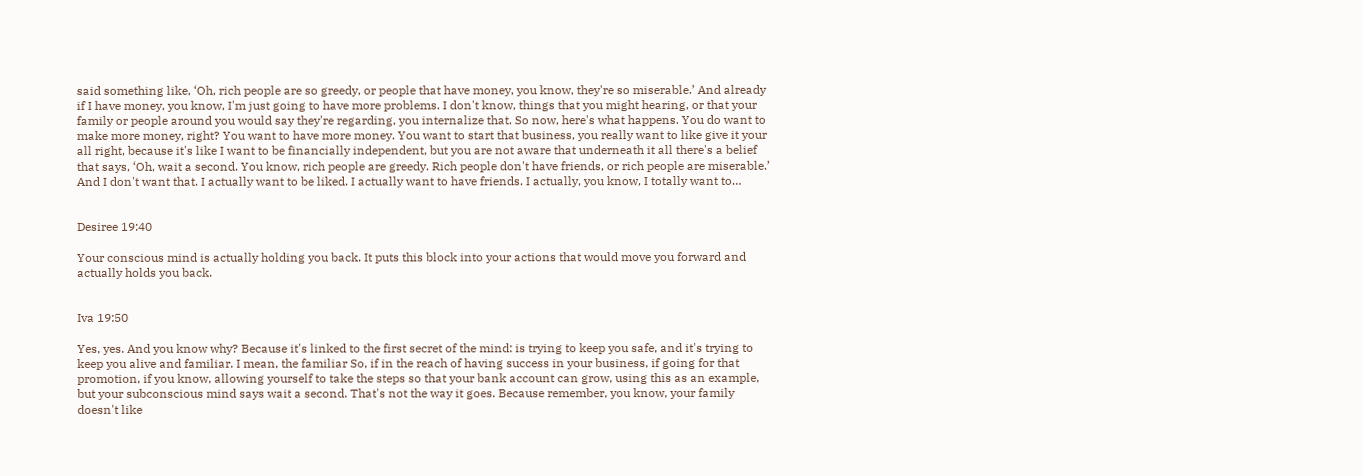said something like, ‘Oh, rich people are so greedy, or people that have money, you know, they're so miserable.’ And already if I have money, you know, I'm just going to have more problems. I don't know, things that you might hearing, or that your family or people around you would say they're regarding, you internalize that. So now, here's what happens. You do want to make more money, right? You want to have more money. You want to start that business, you really want to like give it your all right, because it's like I want to be financially independent, but you are not aware that underneath it all there's a belief that says, ‘Oh, wait a second. You know, rich people are greedy. Rich people don't have friends, or rich people are miserable.’ And I don't want that. I actually want to be liked. I actually want to have friends. I actually, you know, I totally want to…


Desiree 19:40

Your conscious mind is actually holding you back. It puts this block into your actions that would move you forward and actually holds you back.


Iva 19:50

Yes, yes. And you know why? Because it's linked to the first secret of the mind: is trying to keep you safe, and it's trying to keep you alive and familiar. I mean, the familiar So, if in the reach of having success in your business, if going for that promotion, if you know, allowing yourself to take the steps so that your bank account can grow, using this as an example, but your subconscious mind says wait a second. That's not the way it goes. Because remember, you know, your family doesn't like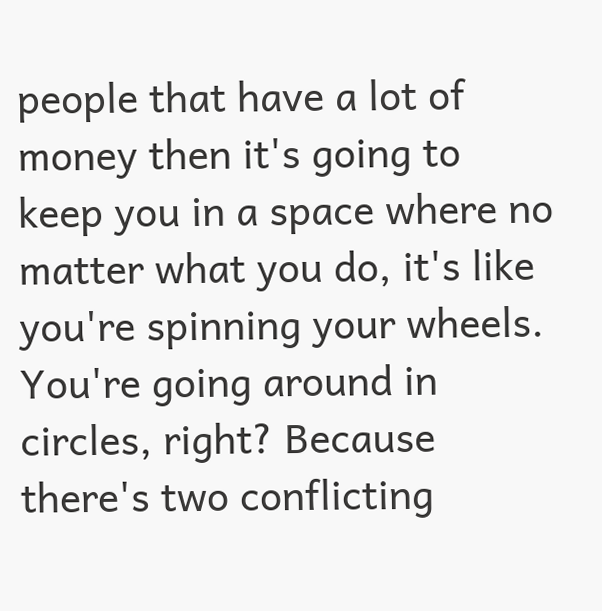people that have a lot of money then it's going to keep you in a space where no matter what you do, it's like you're spinning your wheels. You're going around in circles, right? Because there's two conflicting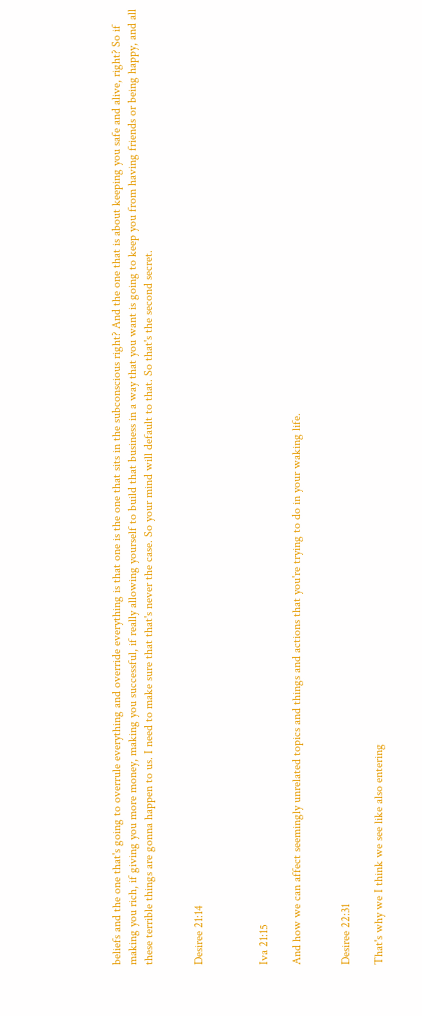beliefs and the one that's going to overrule everything and override everything is that one is the one that sits in the subconscious right? And the one that is about keeping you safe and alive, right? So if making you rich, if giving you more money, making you successful, if really allowing yourself to build that business in a way that you want is going to keep you from having friends or being happy, and all these terrible things are gonna happen to us. I need to make sure that that's never the case. So your mind will default to that. So that's the second secret.


Desiree 21:14



Iva 21:15

And how we can affect seemingly unrelated topics and things and actions that you're trying to do in your waking life.


Desiree 22:31

That's why we I think we see like also entering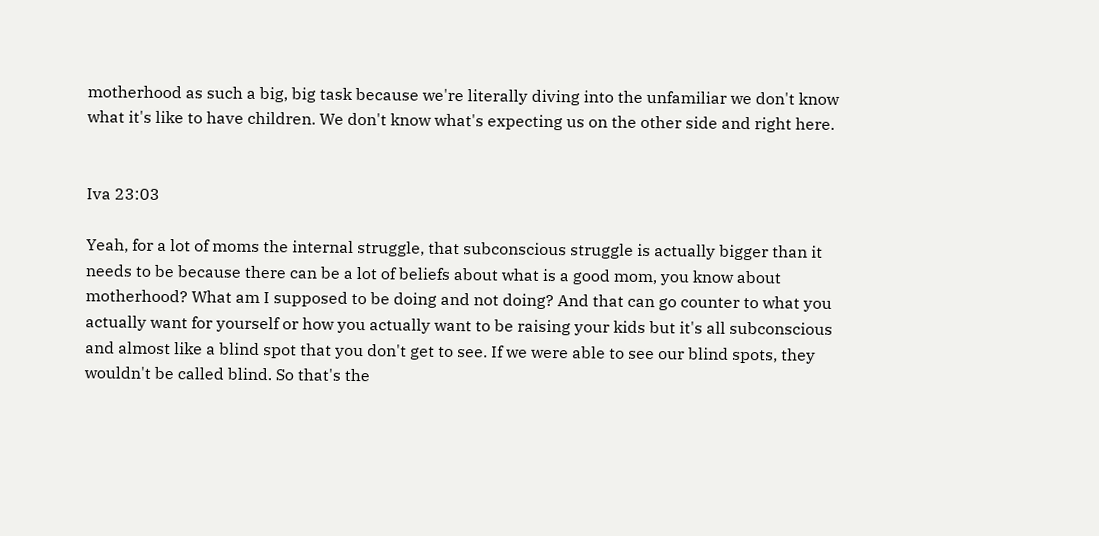motherhood as such a big, big task because we're literally diving into the unfamiliar we don't know what it's like to have children. We don't know what's expecting us on the other side and right here.


Iva 23:03

Yeah, for a lot of moms the internal struggle, that subconscious struggle is actually bigger than it needs to be because there can be a lot of beliefs about what is a good mom, you know about motherhood? What am I supposed to be doing and not doing? And that can go counter to what you actually want for yourself or how you actually want to be raising your kids but it's all subconscious and almost like a blind spot that you don't get to see. If we were able to see our blind spots, they wouldn't be called blind. So that's the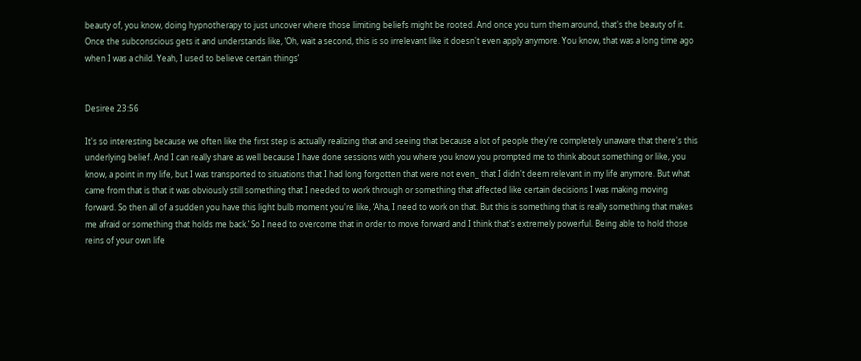beauty of, you know, doing hypnotherapy to just uncover where those limiting beliefs might be rooted. And once you turn them around, that's the beauty of it. Once the subconscious gets it and understands like, ‘Oh, wait a second, this is so irrelevant like it doesn't even apply anymore. You know, that was a long time ago when I was a child. Yeah, I used to believe certain things’


Desiree 23:56

It's so interesting because we often like the first step is actually realizing that and seeing that because a lot of people they're completely unaware that there's this underlying belief. And I can really share as well because I have done sessions with you where you know you prompted me to think about something or like, you know, a point in my life, but I was transported to situations that I had long forgotten that were not even_ that I didn't deem relevant in my life anymore. But what came from that is that it was obviously still something that I needed to work through or something that affected like certain decisions I was making moving forward. So then all of a sudden you have this light bulb moment you're like, ‘Aha, I need to work on that. But this is something that is really something that makes me afraid or something that holds me back.’ So I need to overcome that in order to move forward and I think that's extremely powerful. Being able to hold those reins of your own life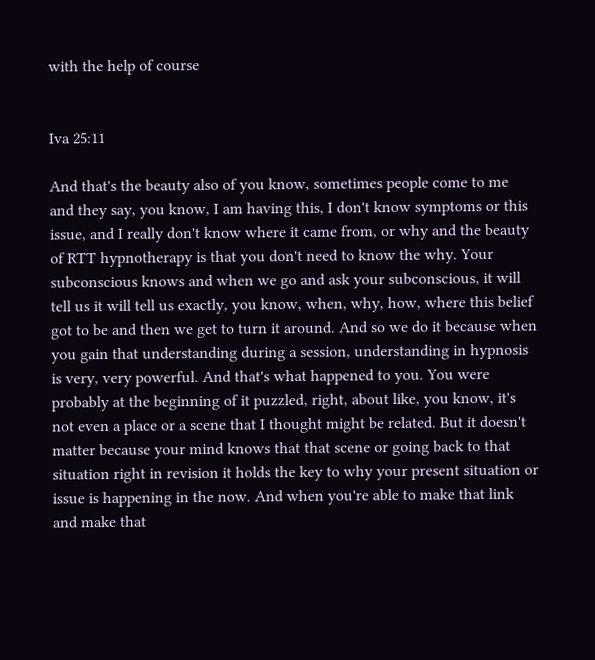with the help of course


Iva 25:11

And that's the beauty also of you know, sometimes people come to me and they say, you know, I am having this, I don't know symptoms or this issue, and I really don't know where it came from, or why and the beauty of RTT hypnotherapy is that you don't need to know the why. Your subconscious knows and when we go and ask your subconscious, it will tell us it will tell us exactly, you know, when, why, how, where this belief got to be and then we get to turn it around. And so we do it because when you gain that understanding during a session, understanding in hypnosis is very, very powerful. And that's what happened to you. You were probably at the beginning of it puzzled, right, about like, you know, it's not even a place or a scene that I thought might be related. But it doesn't matter because your mind knows that that scene or going back to that situation right in revision it holds the key to why your present situation or issue is happening in the now. And when you're able to make that link and make that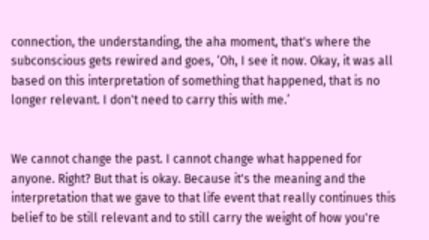connection, the understanding, the aha moment, that's where the subconscious gets rewired and goes, ‘Oh, I see it now. Okay, it was all based on this interpretation of something that happened, that is no longer relevant. I don't need to carry this with me.’


We cannot change the past. I cannot change what happened for anyone. Right? But that is okay. Because it's the meaning and the interpretation that we gave to that life event that really continues this belief to be still relevant and to still carry the weight of how you're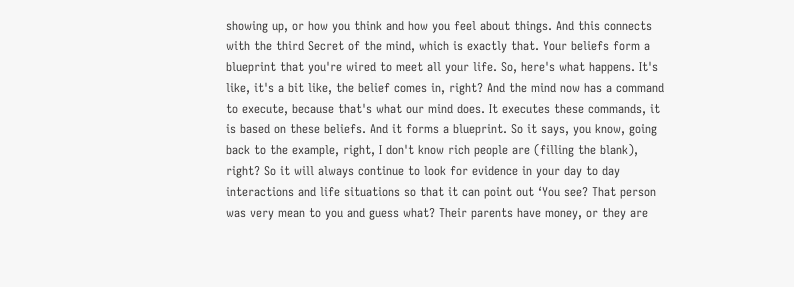showing up, or how you think and how you feel about things. And this connects with the third Secret of the mind, which is exactly that. Your beliefs form a blueprint that you're wired to meet all your life. So, here's what happens. It's like, it's a bit like, the belief comes in, right? And the mind now has a command to execute, because that's what our mind does. It executes these commands, it is based on these beliefs. And it forms a blueprint. So it says, you know, going back to the example, right, I don't know rich people are (filling the blank), right? So it will always continue to look for evidence in your day to day interactions and life situations so that it can point out ‘You see? That person was very mean to you and guess what? Their parents have money, or they are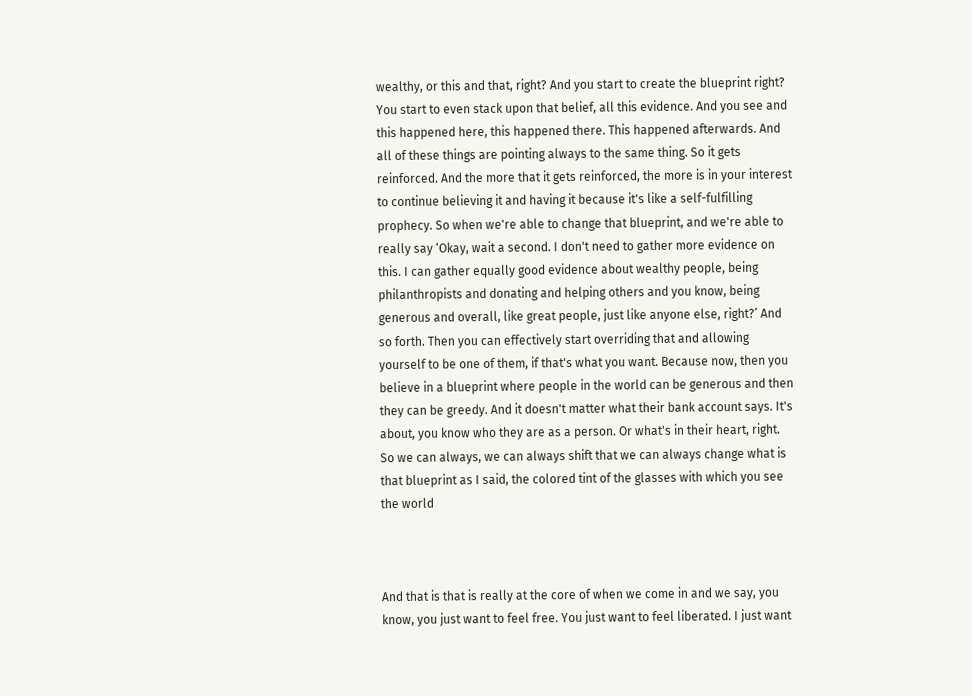wealthy, or this and that, right? And you start to create the blueprint right? You start to even stack upon that belief, all this evidence. And you see and this happened here, this happened there. This happened afterwards. And all of these things are pointing always to the same thing. So it gets reinforced. And the more that it gets reinforced, the more is in your interest to continue believing it and having it because it's like a self-fulfilling prophecy. So when we're able to change that blueprint, and we're able to really say ‘Okay, wait a second. I don't need to gather more evidence on this. I can gather equally good evidence about wealthy people, being philanthropists and donating and helping others and you know, being generous and overall, like great people, just like anyone else, right?’ And so forth. Then you can effectively start overriding that and allowing yourself to be one of them, if that's what you want. Because now, then you believe in a blueprint where people in the world can be generous and then they can be greedy. And it doesn't matter what their bank account says. It's about, you know who they are as a person. Or what's in their heart, right. So we can always, we can always shift that we can always change what is that blueprint as I said, the colored tint of the glasses with which you see the world



And that is that is really at the core of when we come in and we say, you know, you just want to feel free. You just want to feel liberated. I just want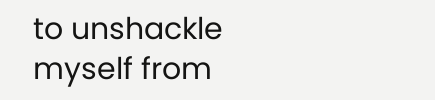to unshackle myself from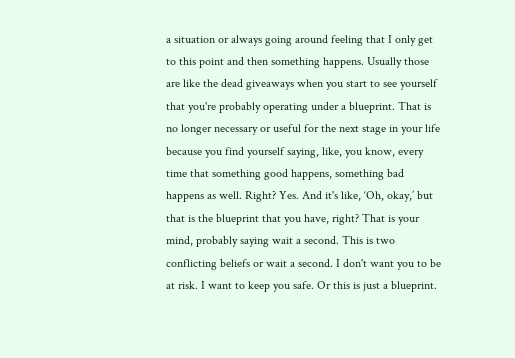a situation or always going around feeling that I only get to this point and then something happens. Usually those are like the dead giveaways when you start to see yourself that you're probably operating under a blueprint. That is no longer necessary or useful for the next stage in your life because you find yourself saying, like, you know, every time that something good happens, something bad happens as well. Right? Yes. And it's like, ‘Oh, okay,’ but that is the blueprint that you have, right? That is your mind, probably saying wait a second. This is two conflicting beliefs or wait a second. I don't want you to be at risk. I want to keep you safe. Or this is just a blueprint.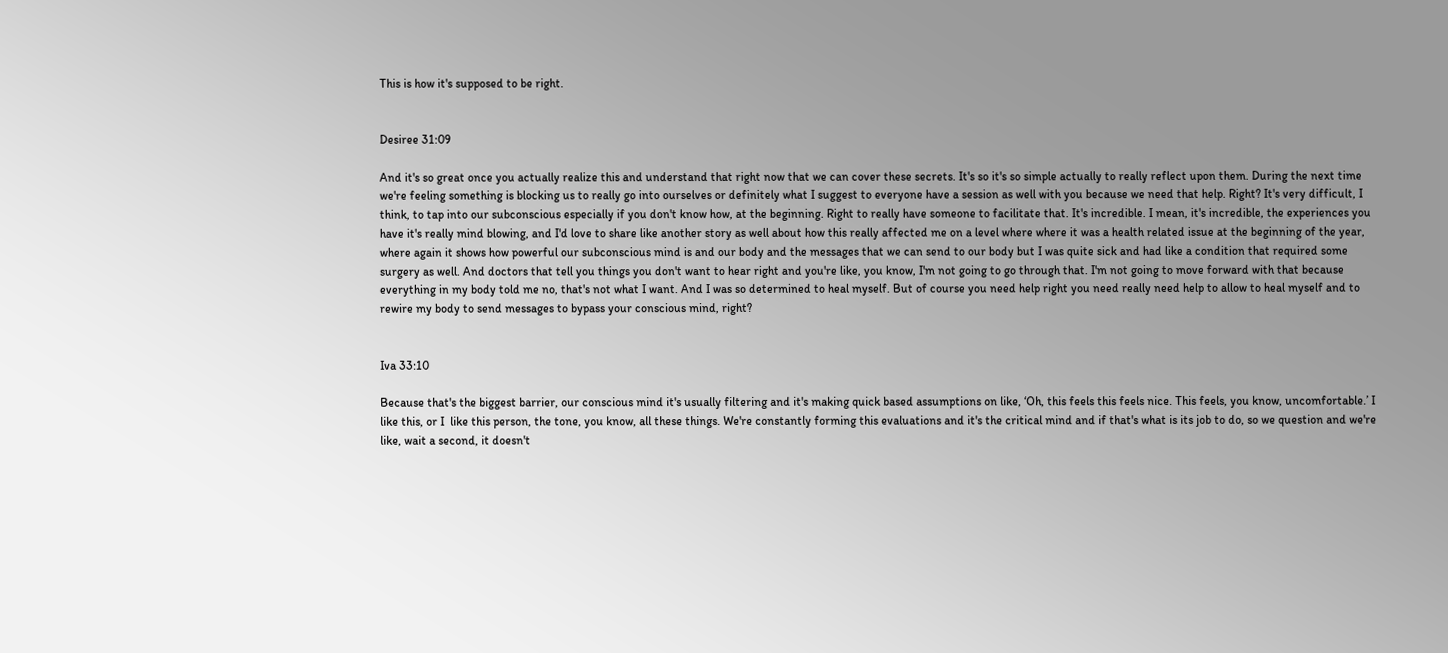This is how it's supposed to be right.


Desiree 31:09

And it's so great once you actually realize this and understand that right now that we can cover these secrets. It's so it's so simple actually to really reflect upon them. During the next time we're feeling something is blocking us to really go into ourselves or definitely what I suggest to everyone have a session as well with you because we need that help. Right? It's very difficult, I think, to tap into our subconscious especially if you don't know how, at the beginning. Right to really have someone to facilitate that. It's incredible. I mean, it's incredible, the experiences you have it's really mind blowing, and I'd love to share like another story as well about how this really affected me on a level where where it was a health related issue at the beginning of the year, where again it shows how powerful our subconscious mind is and our body and the messages that we can send to our body but I was quite sick and had like a condition that required some surgery as well. And doctors that tell you things you don't want to hear right and you're like, you know, I'm not going to go through that. I'm not going to move forward with that because everything in my body told me no, that's not what I want. And I was so determined to heal myself. But of course you need help right you need really need help to allow to heal myself and to rewire my body to send messages to bypass your conscious mind, right?


Iva 33:10

Because that's the biggest barrier, our conscious mind it's usually filtering and it's making quick based assumptions on like, ‘Oh, this feels this feels nice. This feels, you know, uncomfortable.’ I like this, or I  like this person, the tone, you know, all these things. We're constantly forming this evaluations and it's the critical mind and if that's what is its job to do, so we question and we're like, wait a second, it doesn't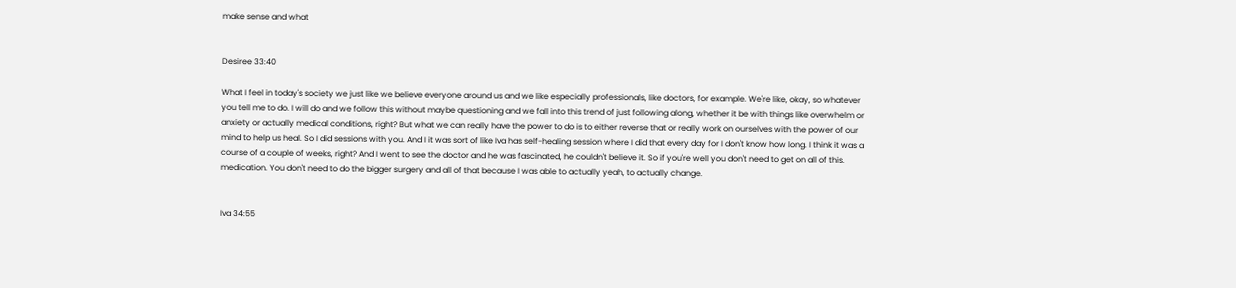make sense and what


Desiree 33:40

What I feel in today's society we just like we believe everyone around us and we like especially professionals, like doctors, for example. We're like, okay, so whatever you tell me to do. I will do and we follow this without maybe questioning and we fall into this trend of just following along, whether it be with things like overwhelm or anxiety or actually medical conditions, right? But what we can really have the power to do is to either reverse that or really work on ourselves with the power of our mind to help us heal. So I did sessions with you. And I it was sort of like Iva has self-healing session where I did that every day for I don't know how long. I think it was a course of a couple of weeks, right? And I went to see the doctor and he was fascinated, he couldn't believe it. So if you're well you don't need to get on all of this. medication. You don't need to do the bigger surgery and all of that because I was able to actually yeah, to actually change.


Iva 34:55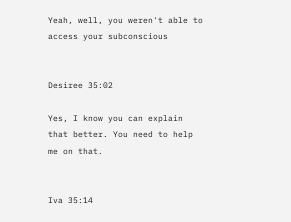Yeah, well, you weren't able to access your subconscious


Desiree 35:02

Yes, I know you can explain that better. You need to help me on that.


Iva 35:14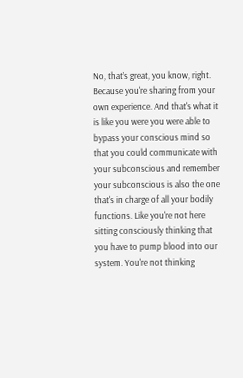No, that’s great, you know, right. Because you're sharing from your own experience. And that's what it is like you were you were able to bypass your conscious mind so that you could communicate with your subconscious and remember your subconscious is also the one that's in charge of all your bodily functions. Like you're not here sitting consciously thinking that you have to pump blood into our system. You're not thinking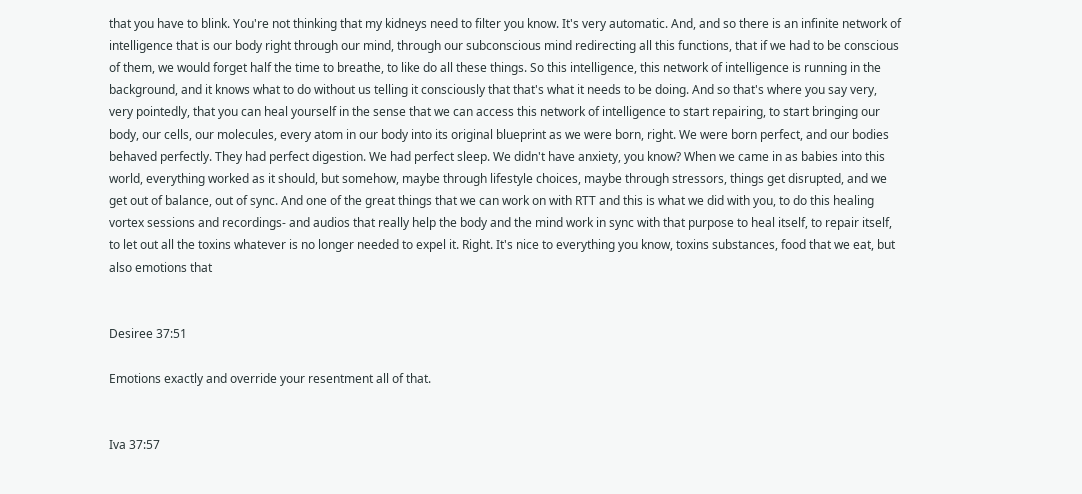that you have to blink. You're not thinking that my kidneys need to filter you know. It's very automatic. And, and so there is an infinite network of intelligence that is our body right through our mind, through our subconscious mind redirecting all this functions, that if we had to be conscious of them, we would forget half the time to breathe, to like do all these things. So this intelligence, this network of intelligence is running in the background, and it knows what to do without us telling it consciously that that's what it needs to be doing. And so that's where you say very, very pointedly, that you can heal yourself in the sense that we can access this network of intelligence to start repairing, to start bringing our body, our cells, our molecules, every atom in our body into its original blueprint as we were born, right. We were born perfect, and our bodies behaved perfectly. They had perfect digestion. We had perfect sleep. We didn't have anxiety, you know? When we came in as babies into this world, everything worked as it should, but somehow, maybe through lifestyle choices, maybe through stressors, things get disrupted, and we get out of balance, out of sync. And one of the great things that we can work on with RTT and this is what we did with you, to do this healing vortex sessions and recordings- and audios that really help the body and the mind work in sync with that purpose to heal itself, to repair itself, to let out all the toxins whatever is no longer needed to expel it. Right. It's nice to everything you know, toxins substances, food that we eat, but also emotions that


Desiree 37:51

Emotions exactly and override your resentment all of that.


Iva 37:57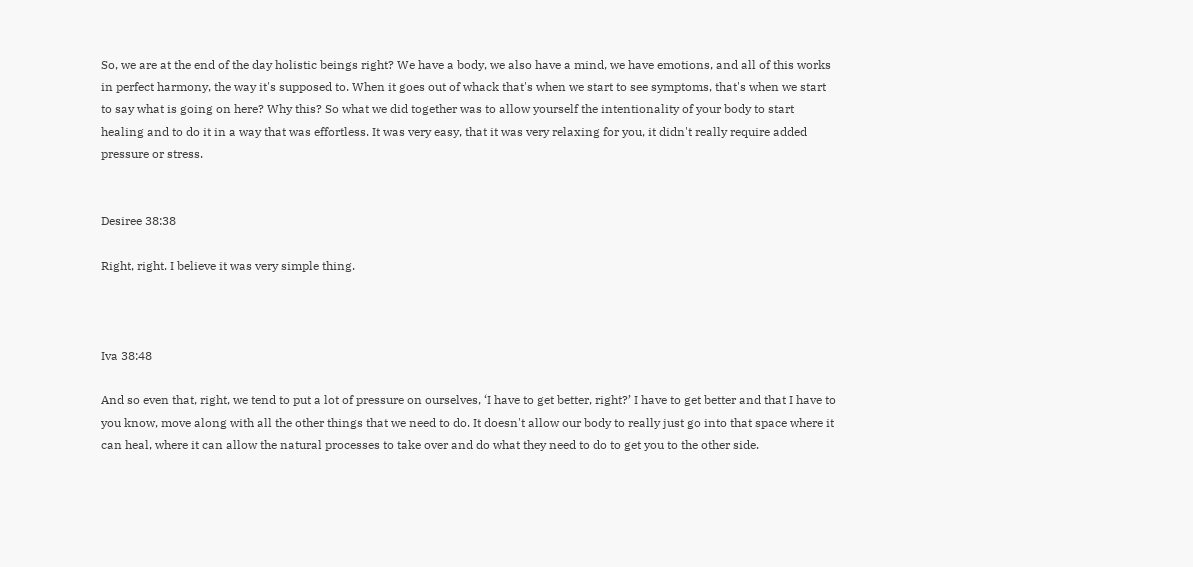So, we are at the end of the day holistic beings right? We have a body, we also have a mind, we have emotions, and all of this works in perfect harmony, the way it's supposed to. When it goes out of whack that's when we start to see symptoms, that's when we start to say what is going on here? Why this? So what we did together was to allow yourself the intentionality of your body to start healing and to do it in a way that was effortless. It was very easy, that it was very relaxing for you, it didn't really require added pressure or stress.


Desiree 38:38

Right, right. I believe it was very simple thing.



Iva 38:48

And so even that, right, we tend to put a lot of pressure on ourselves, ‘I have to get better, right?’ I have to get better and that I have to you know, move along with all the other things that we need to do. It doesn't allow our body to really just go into that space where it can heal, where it can allow the natural processes to take over and do what they need to do to get you to the other side.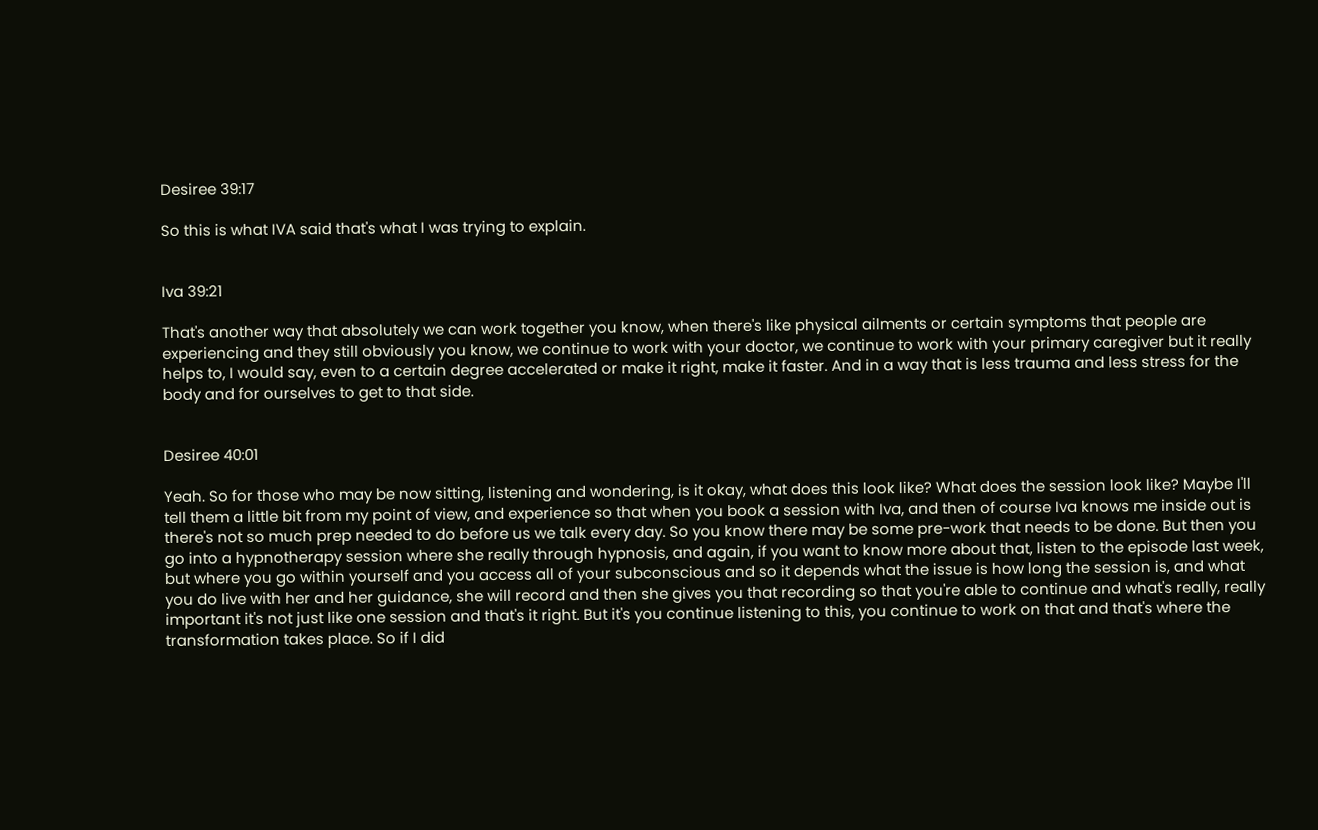Desiree 39:17

So this is what IVA said that's what I was trying to explain.


Iva 39:21

That's another way that absolutely we can work together you know, when there's like physical ailments or certain symptoms that people are experiencing and they still obviously you know, we continue to work with your doctor, we continue to work with your primary caregiver but it really helps to, I would say, even to a certain degree accelerated or make it right, make it faster. And in a way that is less trauma and less stress for the body and for ourselves to get to that side.


Desiree 40:01

Yeah. So for those who may be now sitting, listening and wondering, is it okay, what does this look like? What does the session look like? Maybe I'll tell them a little bit from my point of view, and experience so that when you book a session with Iva, and then of course Iva knows me inside out is there's not so much prep needed to do before us we talk every day. So you know there may be some pre-work that needs to be done. But then you go into a hypnotherapy session where she really through hypnosis, and again, if you want to know more about that, listen to the episode last week, but where you go within yourself and you access all of your subconscious and so it depends what the issue is how long the session is, and what you do live with her and her guidance, she will record and then she gives you that recording so that you're able to continue and what's really, really important it's not just like one session and that's it right. But it's you continue listening to this, you continue to work on that and that's where the transformation takes place. So if I did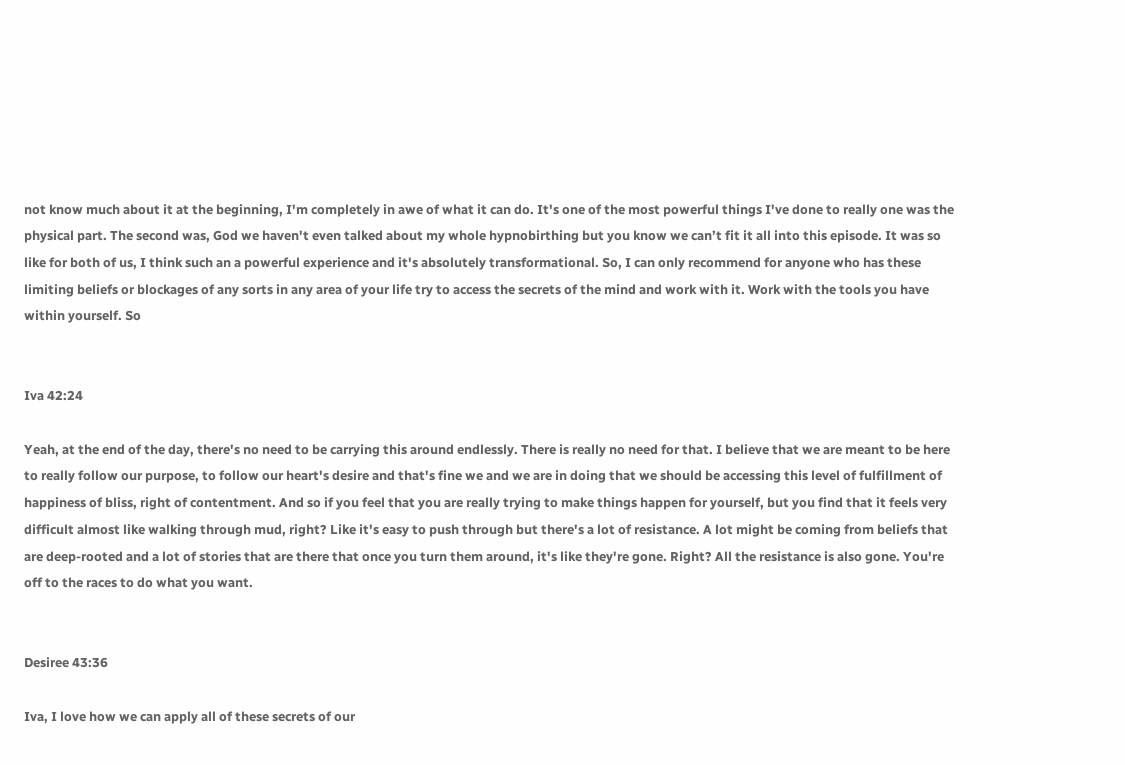not know much about it at the beginning, I'm completely in awe of what it can do. It's one of the most powerful things I've done to really one was the physical part. The second was, God we haven't even talked about my whole hypnobirthing but you know we can’t fit it all into this episode. It was so like for both of us, I think such an a powerful experience and it's absolutely transformational. So, I can only recommend for anyone who has these limiting beliefs or blockages of any sorts in any area of your life try to access the secrets of the mind and work with it. Work with the tools you have within yourself. So


Iva 42:24

Yeah, at the end of the day, there's no need to be carrying this around endlessly. There is really no need for that. I believe that we are meant to be here to really follow our purpose, to follow our heart's desire and that's fine we and we are in doing that we should be accessing this level of fulfillment of happiness of bliss, right of contentment. And so if you feel that you are really trying to make things happen for yourself, but you find that it feels very difficult almost like walking through mud, right? Like it's easy to push through but there's a lot of resistance. A lot might be coming from beliefs that are deep-rooted and a lot of stories that are there that once you turn them around, it's like they're gone. Right? All the resistance is also gone. You're off to the races to do what you want.


Desiree 43:36

Iva, I love how we can apply all of these secrets of our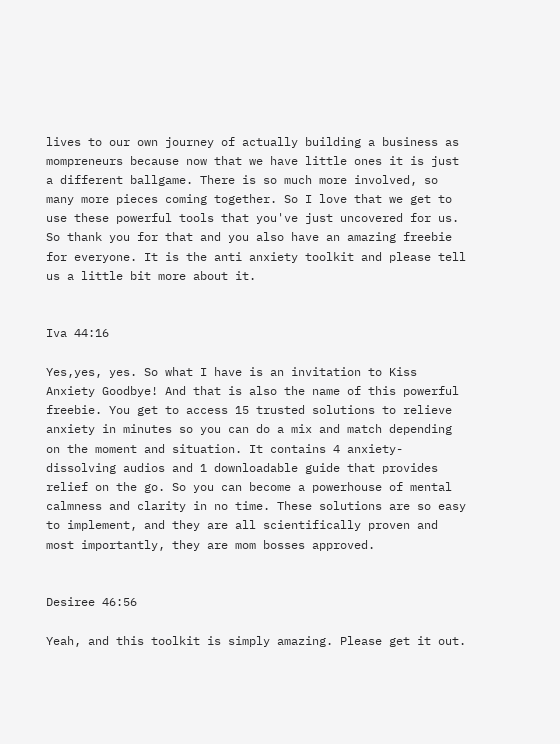lives to our own journey of actually building a business as mompreneurs because now that we have little ones it is just a different ballgame. There is so much more involved, so many more pieces coming together. So I love that we get to use these powerful tools that you've just uncovered for us. So thank you for that and you also have an amazing freebie for everyone. It is the anti anxiety toolkit and please tell us a little bit more about it.


Iva 44:16

Yes,yes, yes. So what I have is an invitation to Kiss Anxiety Goodbye! And that is also the name of this powerful freebie. You get to access 15 trusted solutions to relieve anxiety in minutes so you can do a mix and match depending on the moment and situation. It contains 4 anxiety-dissolving audios and 1 downloadable guide that provides relief on the go. So you can become a powerhouse of mental calmness and clarity in no time. These solutions are so easy to implement, and they are all scientifically proven and most importantly, they are mom bosses approved.


Desiree 46:56

Yeah, and this toolkit is simply amazing. Please get it out.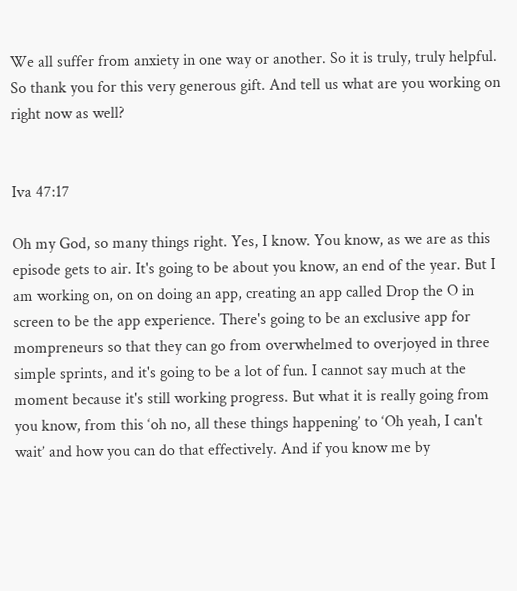We all suffer from anxiety in one way or another. So it is truly, truly helpful. So thank you for this very generous gift. And tell us what are you working on right now as well?


Iva 47:17

Oh my God, so many things right. Yes, I know. You know, as we are as this episode gets to air. It's going to be about you know, an end of the year. But I am working on, on on doing an app, creating an app called Drop the O in screen to be the app experience. There's going to be an exclusive app for mompreneurs so that they can go from overwhelmed to overjoyed in three simple sprints, and it's going to be a lot of fun. I cannot say much at the moment because it's still working progress. But what it is really going from you know, from this ‘oh no, all these things happening’ to ‘Oh yeah, I can't wait’ and how you can do that effectively. And if you know me by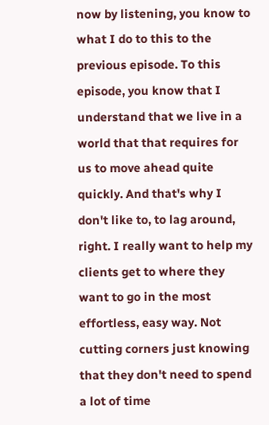now by listening, you know to what I do to this to the previous episode. To this episode, you know that I understand that we live in a world that that requires for us to move ahead quite quickly. And that's why I don't like to, to lag around, right. I really want to help my clients get to where they want to go in the most effortless, easy way. Not cutting corners just knowing that they don't need to spend a lot of time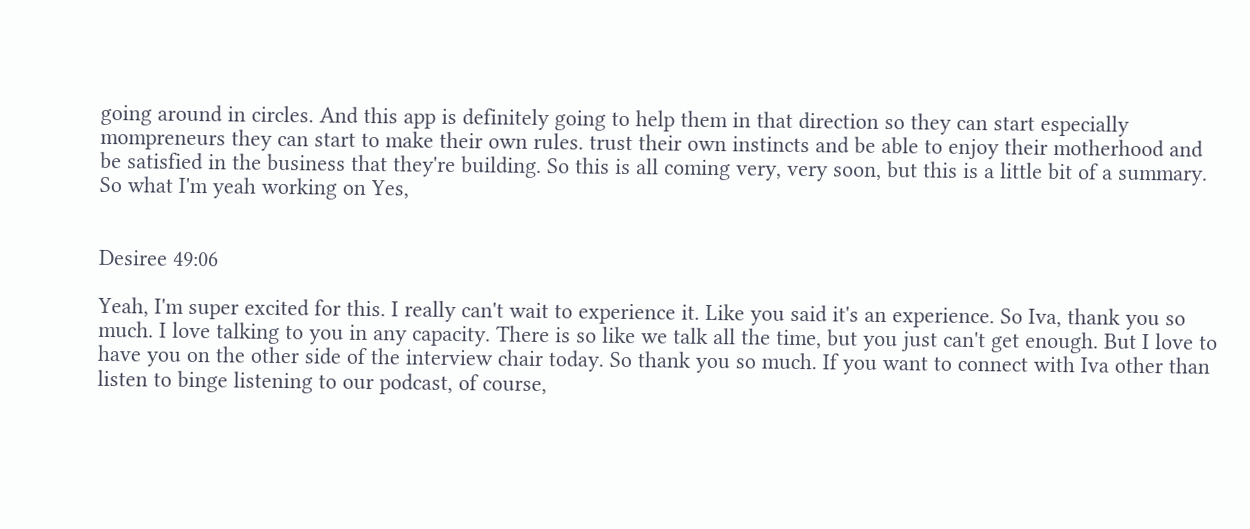going around in circles. And this app is definitely going to help them in that direction so they can start especially mompreneurs they can start to make their own rules. trust their own instincts and be able to enjoy their motherhood and be satisfied in the business that they're building. So this is all coming very, very soon, but this is a little bit of a summary. So what I'm yeah working on Yes,


Desiree 49:06

Yeah, I'm super excited for this. I really can't wait to experience it. Like you said it's an experience. So Iva, thank you so much. I love talking to you in any capacity. There is so like we talk all the time, but you just can't get enough. But I love to have you on the other side of the interview chair today. So thank you so much. If you want to connect with Iva other than listen to binge listening to our podcast, of course,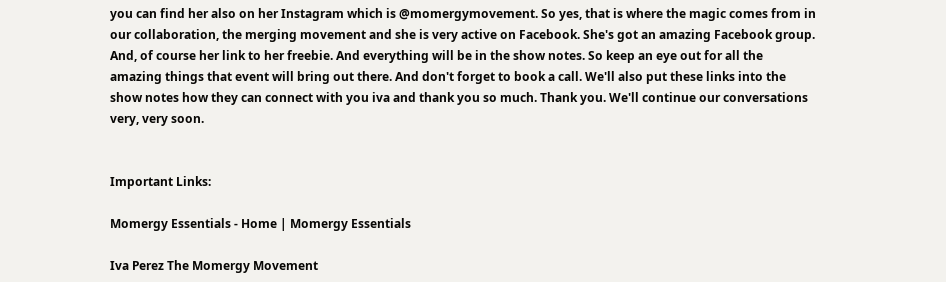you can find her also on her Instagram which is @momergymovement. So yes, that is where the magic comes from in our collaboration, the merging movement and she is very active on Facebook. She's got an amazing Facebook group. And, of course her link to her freebie. And everything will be in the show notes. So keep an eye out for all the amazing things that event will bring out there. And don't forget to book a call. We'll also put these links into the show notes how they can connect with you iva and thank you so much. Thank you. We'll continue our conversations very, very soon.


Important Links:

Momergy Essentials - Home | Momergy Essentials

Iva Perez The Momergy Movement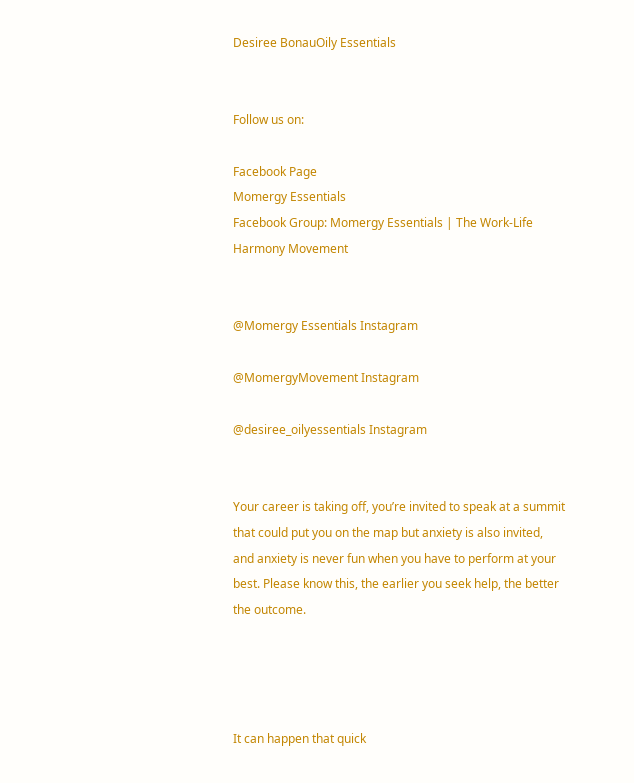Desiree BonauOily Essentials


Follow us on:

Facebook Page
Momergy Essentials
Facebook Group: Momergy Essentials | The Work-Life Harmony Movement


@Momergy Essentials Instagram

@MomergyMovement Instagram

@desiree_oilyessentials Instagram


Your career is taking off, you’re invited to speak at a summit that could put you on the map but anxiety is also invited, and anxiety is never fun when you have to perform at your best. Please know this, the earlier you seek help, the better the outcome.




It can happen that quick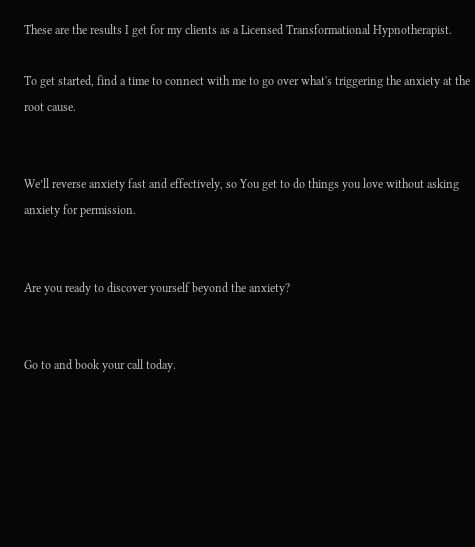These are the results I get for my clients as a Licensed Transformational Hypnotherapist.

To get started, find a time to connect with me to go over what's triggering the anxiety at the root cause.


We’ll reverse anxiety fast and effectively, so You get to do things you love without asking anxiety for permission.


Are you ready to discover yourself beyond the anxiety?


Go to and book your call today.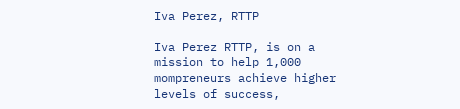Iva Perez, RTTP

Iva Perez RTTP, is on a mission to help 1,000 mompreneurs achieve higher levels of success,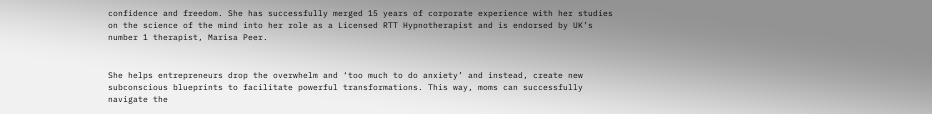confidence and freedom. She has successfully merged 15 years of corporate experience with her studies on the science of the mind into her role as a Licensed RTT Hypnotherapist and is endorsed by UK’s number 1 therapist, Marisa Peer.


She helps entrepreneurs drop the overwhelm and ‘too much to do anxiety’ and instead, create new subconscious blueprints to facilitate powerful transformations. This way, moms can successfully navigate the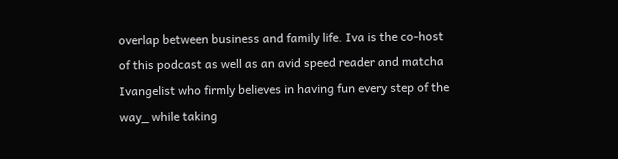overlap between business and family life. Iva is the co-host of this podcast as well as an avid speed reader and matcha Ivangelist who firmly believes in having fun every step of the way_ while taking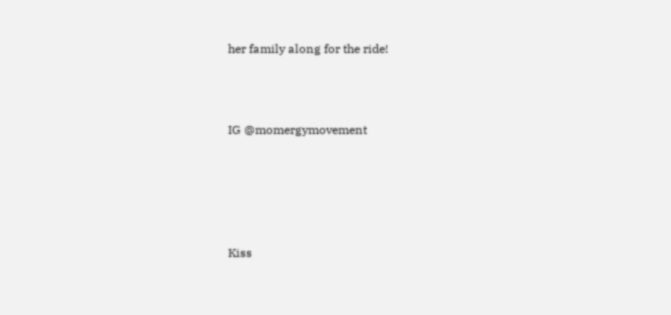her family along for the ride!



IG @momergymovement





Kiss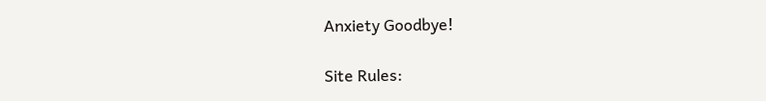Anxiety Goodbye!

Site Rules: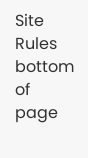Site Rules
bottom of page